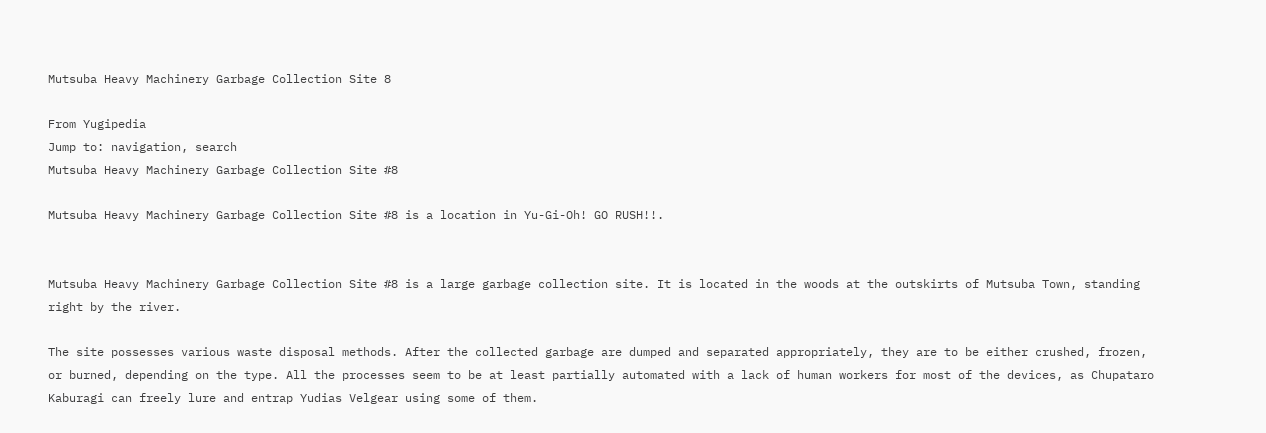Mutsuba Heavy Machinery Garbage Collection Site 8

From Yugipedia
Jump to: navigation, search
Mutsuba Heavy Machinery Garbage Collection Site #8

Mutsuba Heavy Machinery Garbage Collection Site #8 is a location in Yu-Gi-Oh! GO RUSH!!.


Mutsuba Heavy Machinery Garbage Collection Site #8 is a large garbage collection site. It is located in the woods at the outskirts of Mutsuba Town, standing right by the river.

The site possesses various waste disposal methods. After the collected garbage are dumped and separated appropriately, they are to be either crushed, frozen, or burned, depending on the type. All the processes seem to be at least partially automated with a lack of human workers for most of the devices, as Chupataro Kaburagi can freely lure and entrap Yudias Velgear using some of them.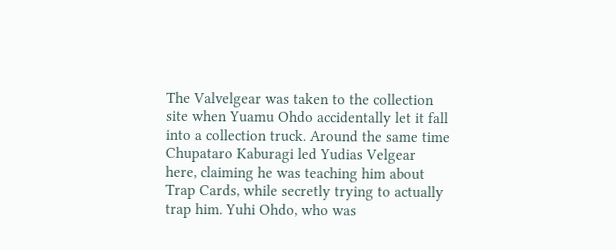The Valvelgear was taken to the collection site when Yuamu Ohdo accidentally let it fall into a collection truck. Around the same time Chupataro Kaburagi led Yudias Velgear here, claiming he was teaching him about Trap Cards, while secretly trying to actually trap him. Yuhi Ohdo, who was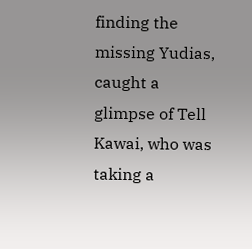finding the missing Yudias, caught a glimpse of Tell Kawai, who was taking a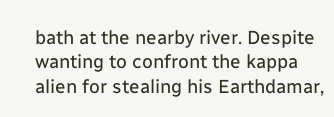bath at the nearby river. Despite wanting to confront the kappa alien for stealing his Earthdamar,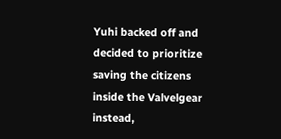Yuhi backed off and decided to prioritize saving the citizens inside the Valvelgear instead,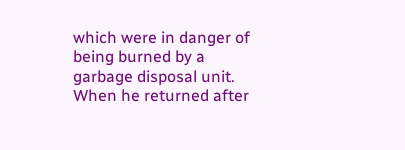which were in danger of being burned by a garbage disposal unit. When he returned after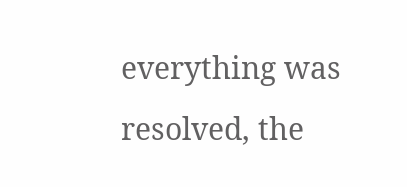everything was resolved, the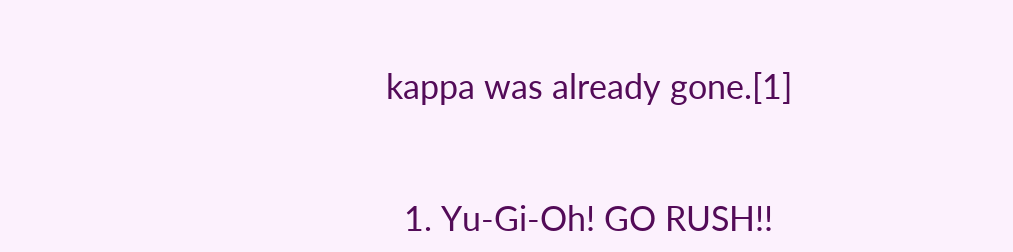kappa was already gone.[1]


  1. Yu-Gi-Oh! GO RUSH!!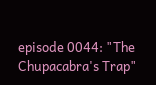episode 0044: "The Chupacabra's Trap"